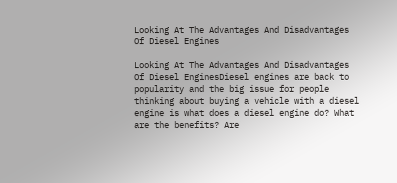Looking At The Advantages And Disadvantages Of Diesel Engines

Looking At The Advantages And Disadvantages Of Diesel EnginesDiesel engines are back to popularity and the big issue for people thinking about buying a vehicle with a diesel engine is what does a diesel engine do? What are the benefits? Are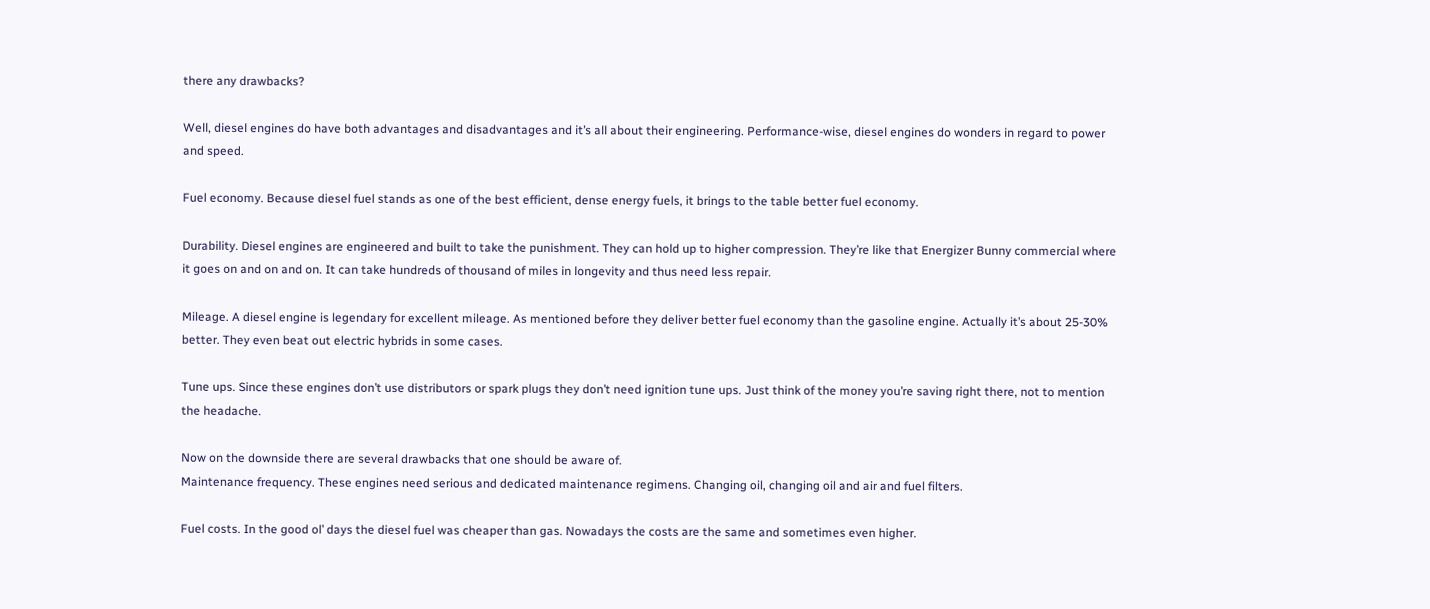there any drawbacks?

Well, diesel engines do have both advantages and disadvantages and it’s all about their engineering. Performance-wise, diesel engines do wonders in regard to power and speed.

Fuel economy. Because diesel fuel stands as one of the best efficient, dense energy fuels, it brings to the table better fuel economy.

Durability. Diesel engines are engineered and built to take the punishment. They can hold up to higher compression. They’re like that Energizer Bunny commercial where it goes on and on and on. It can take hundreds of thousand of miles in longevity and thus need less repair.

Mileage. A diesel engine is legendary for excellent mileage. As mentioned before they deliver better fuel economy than the gasoline engine. Actually it’s about 25-30% better. They even beat out electric hybrids in some cases.

Tune ups. Since these engines don’t use distributors or spark plugs they don’t need ignition tune ups. Just think of the money you’re saving right there, not to mention the headache.

Now on the downside there are several drawbacks that one should be aware of.
Maintenance frequency. These engines need serious and dedicated maintenance regimens. Changing oil, changing oil and air and fuel filters.

Fuel costs. In the good ol’ days the diesel fuel was cheaper than gas. Nowadays the costs are the same and sometimes even higher.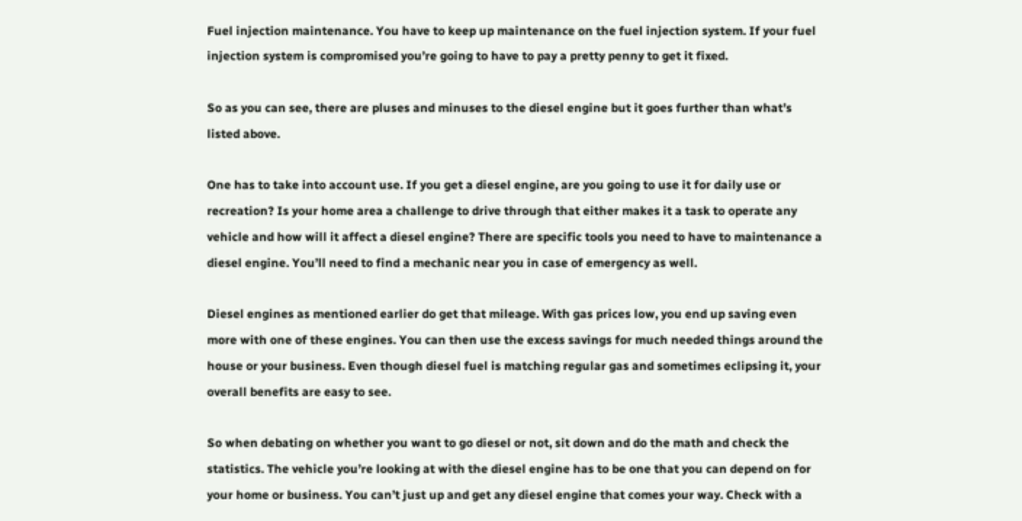Fuel injection maintenance. You have to keep up maintenance on the fuel injection system. If your fuel injection system is compromised you’re going to have to pay a pretty penny to get it fixed.

So as you can see, there are pluses and minuses to the diesel engine but it goes further than what’s listed above.

One has to take into account use. If you get a diesel engine, are you going to use it for daily use or recreation? Is your home area a challenge to drive through that either makes it a task to operate any vehicle and how will it affect a diesel engine? There are specific tools you need to have to maintenance a diesel engine. You’ll need to find a mechanic near you in case of emergency as well.

Diesel engines as mentioned earlier do get that mileage. With gas prices low, you end up saving even more with one of these engines. You can then use the excess savings for much needed things around the house or your business. Even though diesel fuel is matching regular gas and sometimes eclipsing it, your overall benefits are easy to see.

So when debating on whether you want to go diesel or not, sit down and do the math and check the statistics. The vehicle you’re looking at with the diesel engine has to be one that you can depend on for your home or business. You can’t just up and get any diesel engine that comes your way. Check with a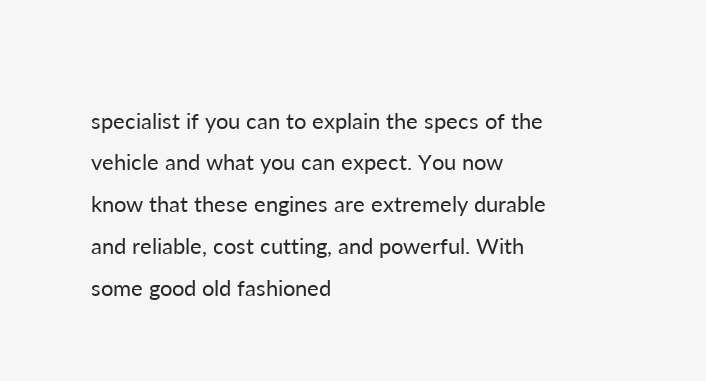specialist if you can to explain the specs of the vehicle and what you can expect. You now know that these engines are extremely durable and reliable, cost cutting, and powerful. With some good old fashioned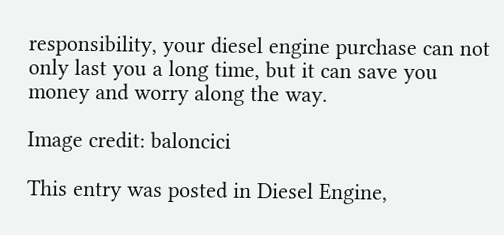responsibility, your diesel engine purchase can not only last you a long time, but it can save you money and worry along the way.

Image credit: baloncici

This entry was posted in Diesel Engine,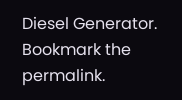Diesel Generator. Bookmark the permalink.